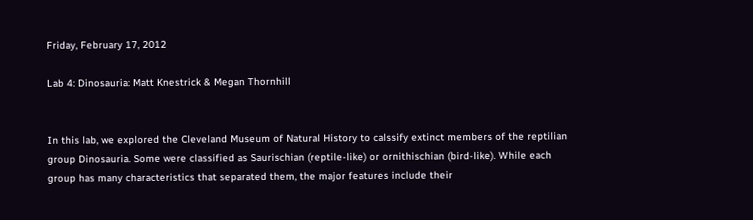Friday, February 17, 2012

Lab 4: Dinosauria: Matt Knestrick & Megan Thornhill


In this lab, we explored the Cleveland Museum of Natural History to calssify extinct members of the reptilian group Dinosauria. Some were classified as Saurischian (reptile-like) or ornithischian (bird-like). While each group has many characteristics that separated them, the major features include their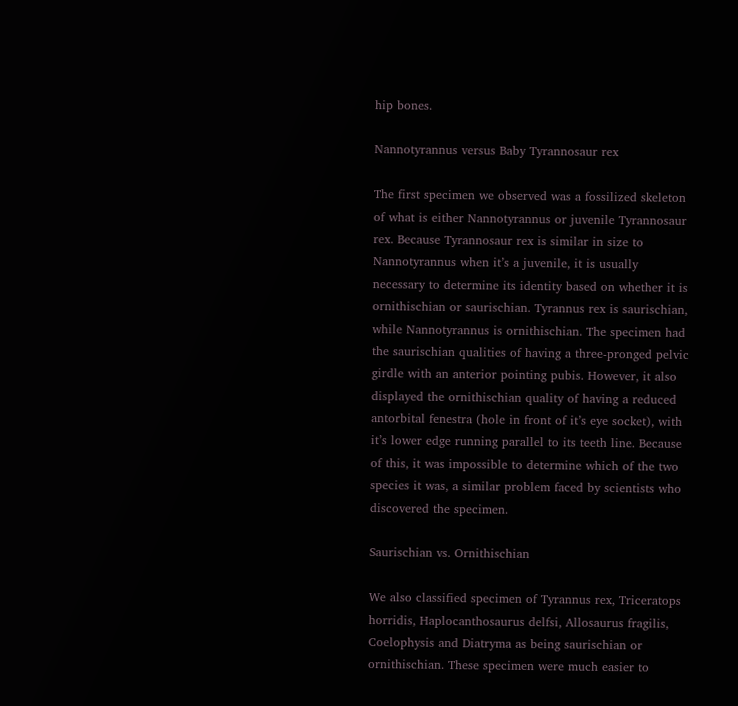hip bones.

Nannotyrannus versus Baby Tyrannosaur rex

The first specimen we observed was a fossilized skeleton of what is either Nannotyrannus or juvenile Tyrannosaur rex. Because Tyrannosaur rex is similar in size to Nannotyrannus when it’s a juvenile, it is usually necessary to determine its identity based on whether it is ornithischian or saurischian. Tyrannus rex is saurischian, while Nannotyrannus is ornithischian. The specimen had the saurischian qualities of having a three-pronged pelvic girdle with an anterior pointing pubis. However, it also displayed the ornithischian quality of having a reduced antorbital fenestra (hole in front of it’s eye socket), with it’s lower edge running parallel to its teeth line. Because of this, it was impossible to determine which of the two species it was, a similar problem faced by scientists who discovered the specimen.

Saurischian vs. Ornithischian

We also classified specimen of Tyrannus rex, Triceratops horridis, Haplocanthosaurus delfsi, Allosaurus fragilis, Coelophysis and Diatryma as being saurischian or ornithischian. These specimen were much easier to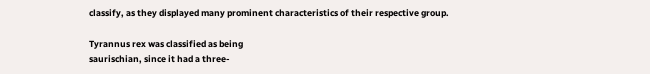classify, as they displayed many prominent characteristics of their respective group.

Tyrannus rex was classified as being
saurischian, since it had a three-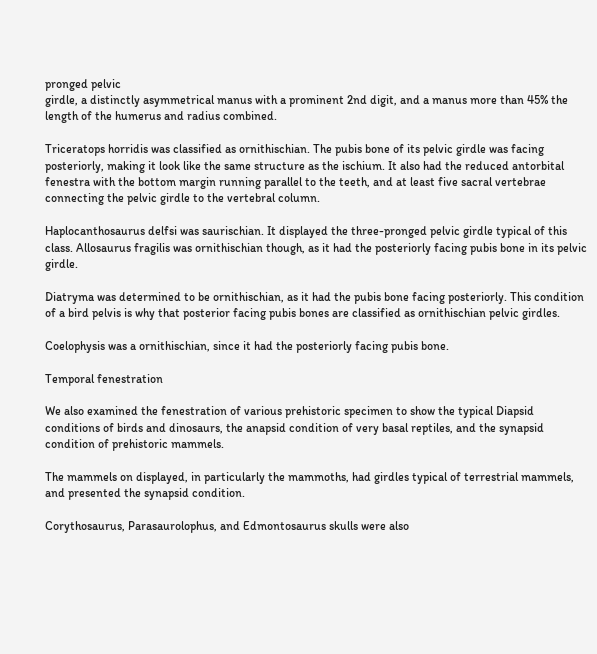pronged pelvic
girdle, a distinctly asymmetrical manus with a prominent 2nd digit, and a manus more than 45% the length of the humerus and radius combined.

Triceratops horridis was classified as ornithischian. The pubis bone of its pelvic girdle was facing posteriorly, making it look like the same structure as the ischium. It also had the reduced antorbital fenestra with the bottom margin running parallel to the teeth, and at least five sacral vertebrae connecting the pelvic girdle to the vertebral column.

Haplocanthosaurus delfsi was saurischian. It displayed the three-pronged pelvic girdle typical of this class. Allosaurus fragilis was ornithischian though, as it had the posteriorly facing pubis bone in its pelvic girdle.

Diatryma was determined to be ornithischian, as it had the pubis bone facing posteriorly. This condition of a bird pelvis is why that posterior facing pubis bones are classified as ornithischian pelvic girdles.

Coelophysis was a ornithischian, since it had the posteriorly facing pubis bone.

Temporal fenestration

We also examined the fenestration of various prehistoric specimen to show the typical Diapsid conditions of birds and dinosaurs, the anapsid condition of very basal reptiles, and the synapsid condition of prehistoric mammels.

The mammels on displayed, in particularly the mammoths, had girdles typical of terrestrial mammels, and presented the synapsid condition.

Corythosaurus, Parasaurolophus, and Edmontosaurus skulls were also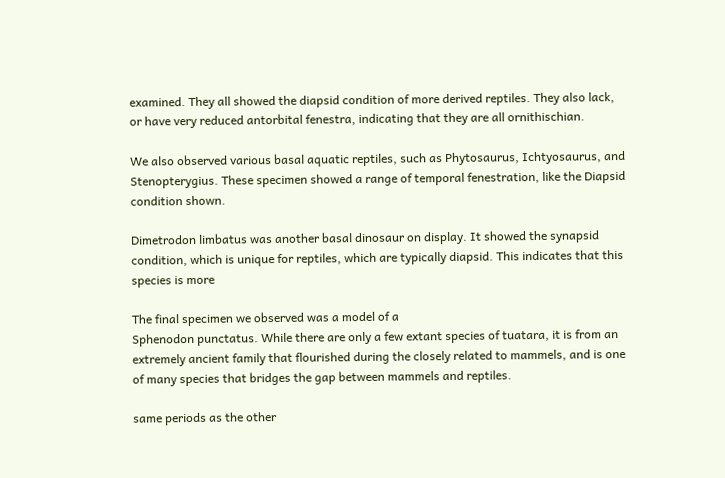examined. They all showed the diapsid condition of more derived reptiles. They also lack, or have very reduced antorbital fenestra, indicating that they are all ornithischian.

We also observed various basal aquatic reptiles, such as Phytosaurus, Ichtyosaurus, and Stenopterygius. These specimen showed a range of temporal fenestration, like the Diapsid condition shown.

Dimetrodon limbatus was another basal dinosaur on display. It showed the synapsid condition, which is unique for reptiles, which are typically diapsid. This indicates that this species is more

The final specimen we observed was a model of a
Sphenodon punctatus. While there are only a few extant species of tuatara, it is from an extremely ancient family that flourished during the closely related to mammels, and is one of many species that bridges the gap between mammels and reptiles.

same periods as the other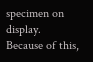specimen on display. Because of this,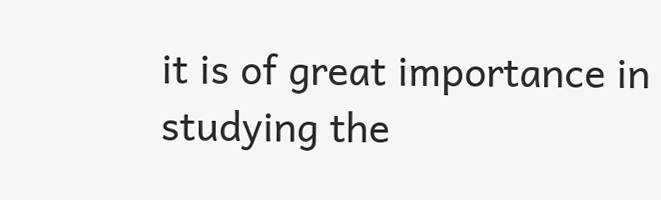it is of great importance in studying the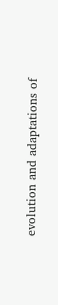evolution and adaptations of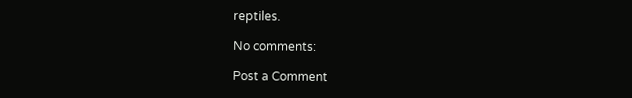reptiles.

No comments:

Post a Comment